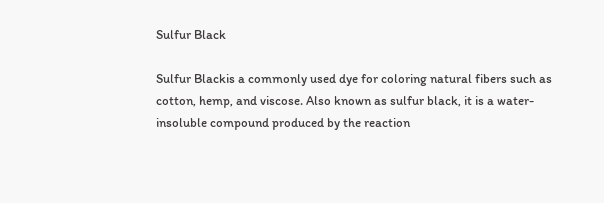Sulfur Black

Sulfur Blackis a commonly used dye for coloring natural fibers such as cotton, hemp, and viscose. Also known as sulfur black, it is a water-insoluble compound produced by the reaction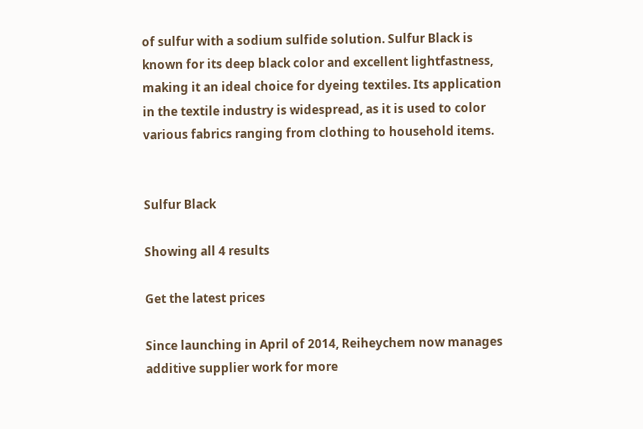of sulfur with a sodium sulfide solution. Sulfur Black is known for its deep black color and excellent lightfastness, making it an ideal choice for dyeing textiles. Its application in the textile industry is widespread, as it is used to color various fabrics ranging from clothing to household items.


Sulfur Black

Showing all 4 results

Get the latest prices

Since launching in April of 2014, Reiheychem now manages additive supplier work for more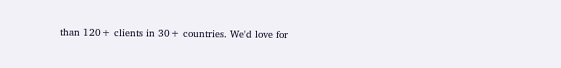than 120+ clients in 30+ countries. We'd love for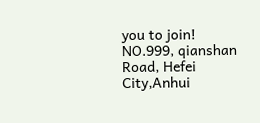you to join!
NO.999, qianshan Road, Hefei City,Anhui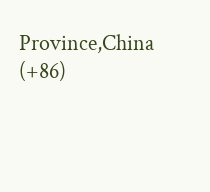Province,China
(+86)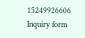15249926606
Inquiry form